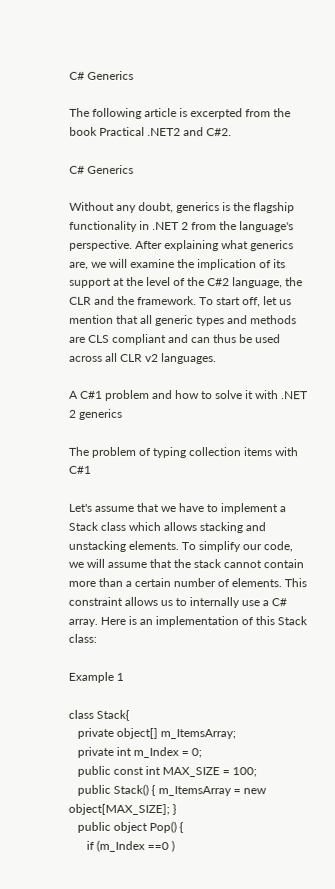C# Generics

The following article is excerpted from the book Practical .NET2 and C#2.

C# Generics

Without any doubt, generics is the flagship functionality in .NET 2 from the language's perspective. After explaining what generics are, we will examine the implication of its support at the level of the C#2 language, the CLR and the framework. To start off, let us mention that all generic types and methods are CLS compliant and can thus be used across all CLR v2 languages.

A C#1 problem and how to solve it with .NET 2 generics

The problem of typing collection items with C#1

Let's assume that we have to implement a Stack class which allows stacking and unstacking elements. To simplify our code, we will assume that the stack cannot contain more than a certain number of elements. This constraint allows us to internally use a C# array. Here is an implementation of this Stack class:

Example 1

class Stack{
   private object[] m_ItemsArray;
   private int m_Index = 0;
   public const int MAX_SIZE = 100;
   public Stack() { m_ItemsArray = new object[MAX_SIZE]; }
   public object Pop() {
      if (m_Index ==0 )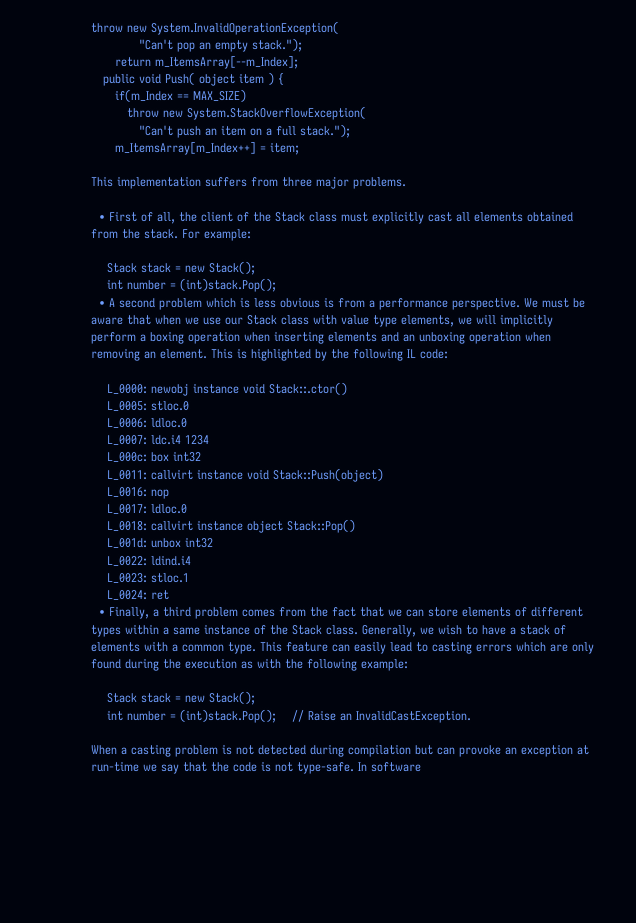throw new System.InvalidOperationException(
            "Can't pop an empty stack.");
      return m_ItemsArray[--m_Index];
   public void Push( object item ) {
      if(m_Index == MAX_SIZE)
         throw new System.StackOverflowException(
            "Can't push an item on a full stack.");
      m_ItemsArray[m_Index++] = item;

This implementation suffers from three major problems.

  • First of all, the client of the Stack class must explicitly cast all elements obtained from the stack. For example:

    Stack stack = new Stack();
    int number = (int)stack.Pop();
  • A second problem which is less obvious is from a performance perspective. We must be aware that when we use our Stack class with value type elements, we will implicitly perform a boxing operation when inserting elements and an unboxing operation when removing an element. This is highlighted by the following IL code:

    L_0000: newobj instance void Stack::.ctor()
    L_0005: stloc.0
    L_0006: ldloc.0
    L_0007: ldc.i4 1234
    L_000c: box int32
    L_0011: callvirt instance void Stack::Push(object)
    L_0016: nop
    L_0017: ldloc.0
    L_0018: callvirt instance object Stack::Pop()
    L_001d: unbox int32
    L_0022: ldind.i4
    L_0023: stloc.1
    L_0024: ret
  • Finally, a third problem comes from the fact that we can store elements of different types within a same instance of the Stack class. Generally, we wish to have a stack of elements with a common type. This feature can easily lead to casting errors which are only found during the execution as with the following example:

    Stack stack = new Stack();
    int number = (int)stack.Pop();    // Raise an InvalidCastException.

When a casting problem is not detected during compilation but can provoke an exception at run-time we say that the code is not type-safe. In software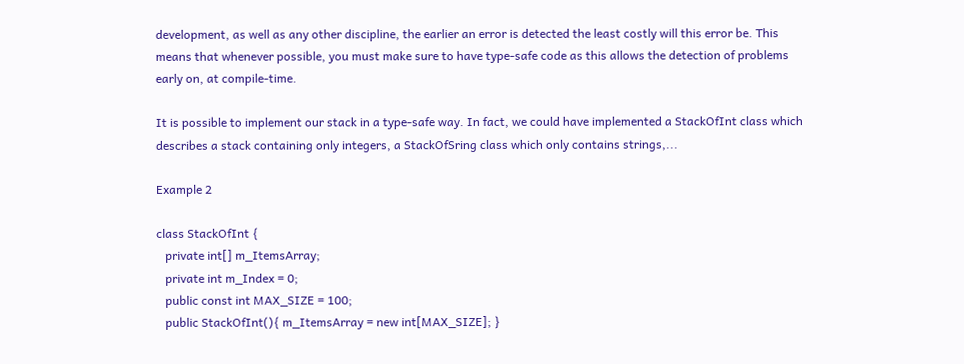development, as well as any other discipline, the earlier an error is detected the least costly will this error be. This means that whenever possible, you must make sure to have type-safe code as this allows the detection of problems early on, at compile-time.

It is possible to implement our stack in a type-safe way. In fact, we could have implemented a StackOfInt class which describes a stack containing only integers, a StackOfSring class which only contains strings,...

Example 2

class StackOfInt {
   private int[] m_ItemsArray;
   private int m_Index = 0;
   public const int MAX_SIZE = 100;
   public StackOfInt(){ m_ItemsArray = new int[MAX_SIZE]; }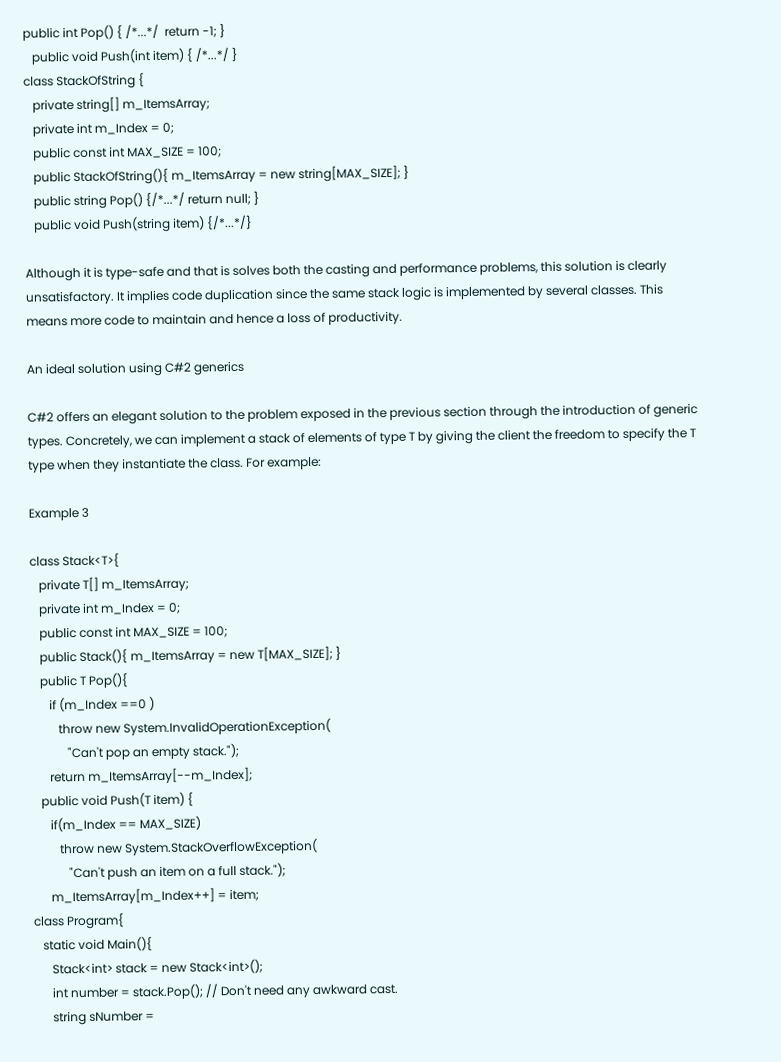public int Pop() { /*...*/  return -1; }
   public void Push(int item) { /*...*/ }
class StackOfString {
   private string[] m_ItemsArray;
   private int m_Index = 0;
   public const int MAX_SIZE = 100;
   public StackOfString(){ m_ItemsArray = new string[MAX_SIZE]; }
   public string Pop() {/*...*/ return null; }
   public void Push(string item) {/*...*/}

Although it is type-safe and that is solves both the casting and performance problems, this solution is clearly unsatisfactory. It implies code duplication since the same stack logic is implemented by several classes. This means more code to maintain and hence a loss of productivity.

An ideal solution using C#2 generics

C#2 offers an elegant solution to the problem exposed in the previous section through the introduction of generic types. Concretely, we can implement a stack of elements of type T by giving the client the freedom to specify the T type when they instantiate the class. For example:

Example 3

class Stack<T>{
   private T[] m_ItemsArray;
   private int m_Index = 0;
   public const int MAX_SIZE = 100;
   public Stack(){ m_ItemsArray = new T[MAX_SIZE]; }
   public T Pop(){
      if (m_Index ==0 )
         throw new System.InvalidOperationException(
            "Can't pop an empty stack.");
      return m_ItemsArray[--m_Index];
   public void Push(T item) {
      if(m_Index == MAX_SIZE)
         throw new System.StackOverflowException(
            "Can't push an item on a full stack.");
      m_ItemsArray[m_Index++] = item;
class Program{
   static void Main(){
      Stack<int> stack = new Stack<int>();
      int number = stack.Pop(); // Don't need any awkward cast.
      string sNumber =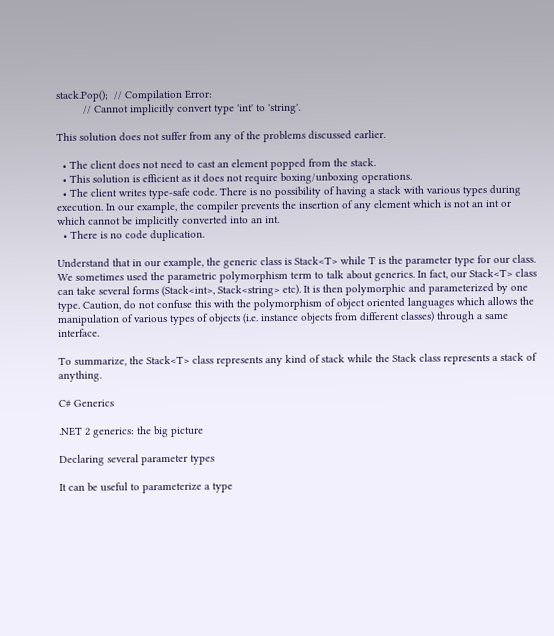stack.Pop();  // Compilation Error:
         // Cannot implicitly convert type 'int' to 'string'.

This solution does not suffer from any of the problems discussed earlier.

  • The client does not need to cast an element popped from the stack.
  • This solution is efficient as it does not require boxing/unboxing operations.
  • The client writes type-safe code. There is no possibility of having a stack with various types during execution. In our example, the compiler prevents the insertion of any element which is not an int or which cannot be implicitly converted into an int.
  • There is no code duplication.

Understand that in our example, the generic class is Stack<T> while T is the parameter type for our class. We sometimes used the parametric polymorphism term to talk about generics. In fact, our Stack<T> class can take several forms (Stack<int>, Stack<string> etc). It is then polymorphic and parameterized by one type. Caution, do not confuse this with the polymorphism of object oriented languages which allows the manipulation of various types of objects (i.e. instance objects from different classes) through a same interface.

To summarize, the Stack<T> class represents any kind of stack while the Stack class represents a stack of anything.

C# Generics

.NET 2 generics: the big picture

Declaring several parameter types

It can be useful to parameterize a type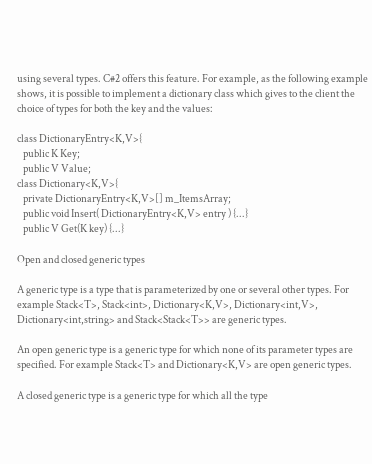using several types. C#2 offers this feature. For example, as the following example shows, it is possible to implement a dictionary class which gives to the client the choice of types for both the key and the values:

class DictionaryEntry<K,V>{
   public K Key;
   public V Value;
class Dictionary<K,V>{
   private DictionaryEntry<K,V>[] m_ItemsArray;
   public void Insert( DictionaryEntry<K,V> entry ) {...}
   public V Get(K key) {...}

Open and closed generic types

A generic type is a type that is parameterized by one or several other types. For example Stack<T>, Stack<int>, Dictionary<K,V>, Dictionary<int,V>, Dictionary<int,string> and Stack<Stack<T>> are generic types.

An open generic type is a generic type for which none of its parameter types are specified. For example Stack<T> and Dictionary<K,V> are open generic types.

A closed generic type is a generic type for which all the type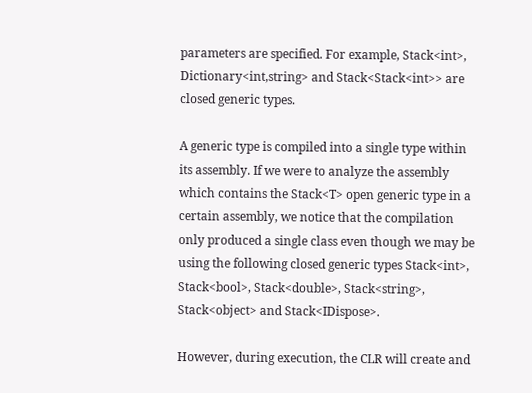parameters are specified. For example, Stack<int>, Dictionary<int,string> and Stack<Stack<int>> are closed generic types.

A generic type is compiled into a single type within its assembly. If we were to analyze the assembly which contains the Stack<T> open generic type in a certain assembly, we notice that the compilation only produced a single class even though we may be using the following closed generic types Stack<int>, Stack<bool>, Stack<double>, Stack<string>, Stack<object> and Stack<IDispose>.

However, during execution, the CLR will create and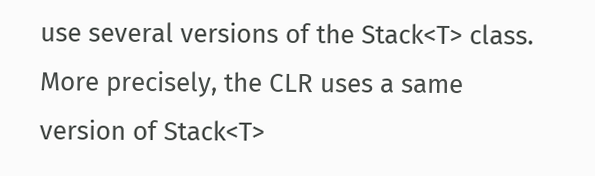use several versions of the Stack<T> class. More precisely, the CLR uses a same version of Stack<T>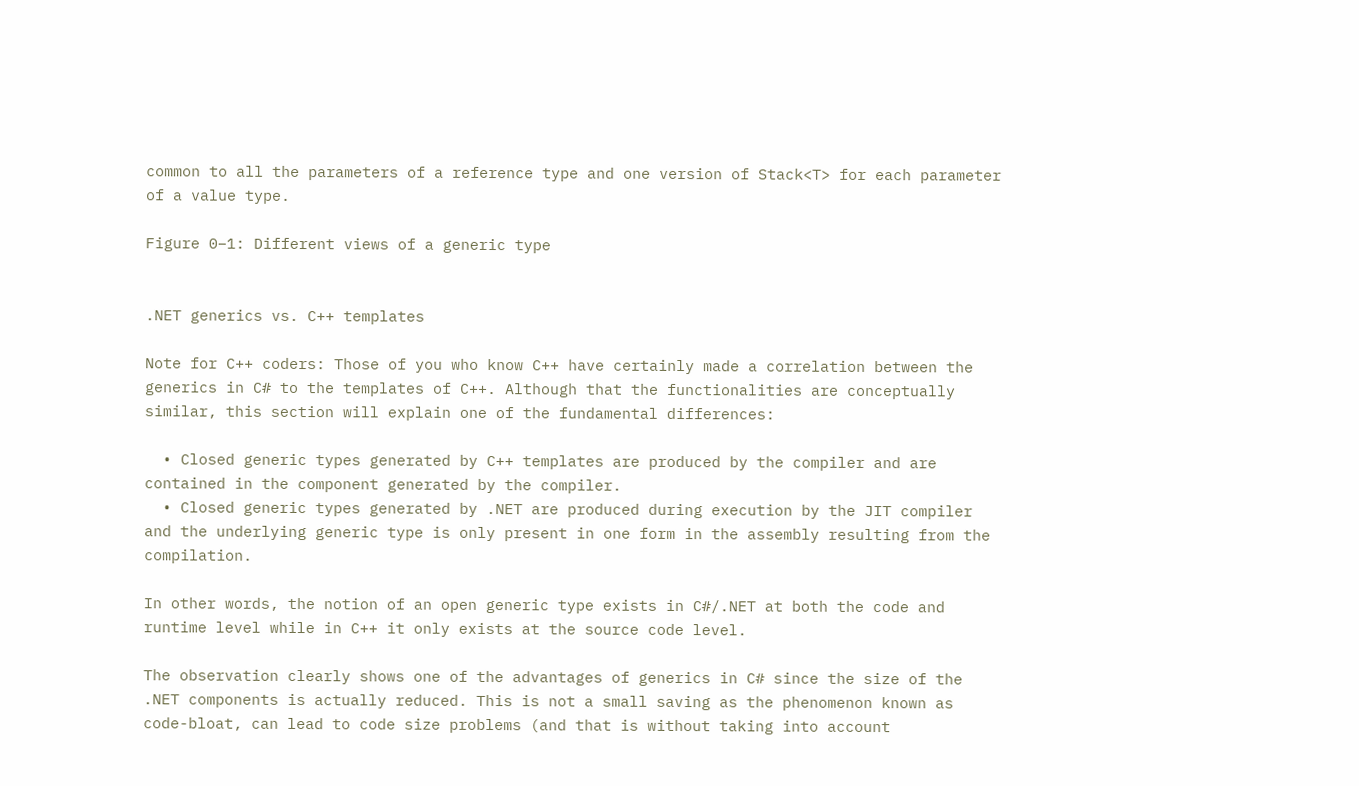common to all the parameters of a reference type and one version of Stack<T> for each parameter of a value type.

Figure 0–1: Different views of a generic type


.NET generics vs. C++ templates

Note for C++ coders: Those of you who know C++ have certainly made a correlation between the generics in C# to the templates of C++. Although that the functionalities are conceptually similar, this section will explain one of the fundamental differences:

  • Closed generic types generated by C++ templates are produced by the compiler and are contained in the component generated by the compiler.
  • Closed generic types generated by .NET are produced during execution by the JIT compiler and the underlying generic type is only present in one form in the assembly resulting from the compilation.

In other words, the notion of an open generic type exists in C#/.NET at both the code and runtime level while in C++ it only exists at the source code level.

The observation clearly shows one of the advantages of generics in C# since the size of the .NET components is actually reduced. This is not a small saving as the phenomenon known as code-bloat, can lead to code size problems (and that is without taking into account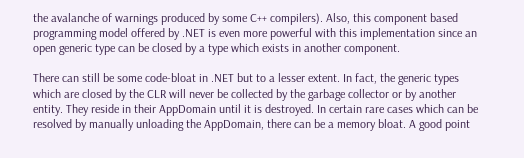the avalanche of warnings produced by some C++ compilers). Also, this component based programming model offered by .NET is even more powerful with this implementation since an open generic type can be closed by a type which exists in another component.

There can still be some code-bloat in .NET but to a lesser extent. In fact, the generic types which are closed by the CLR will never be collected by the garbage collector or by another entity. They reside in their AppDomain until it is destroyed. In certain rare cases which can be resolved by manually unloading the AppDomain, there can be a memory bloat. A good point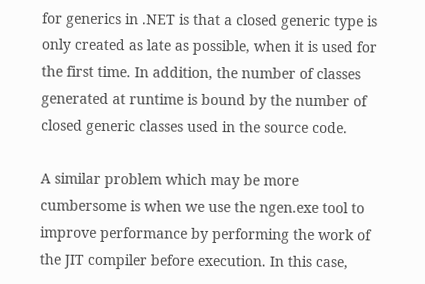for generics in .NET is that a closed generic type is only created as late as possible, when it is used for the first time. In addition, the number of classes generated at runtime is bound by the number of closed generic classes used in the source code.

A similar problem which may be more cumbersome is when we use the ngen.exe tool to improve performance by performing the work of the JIT compiler before execution. In this case,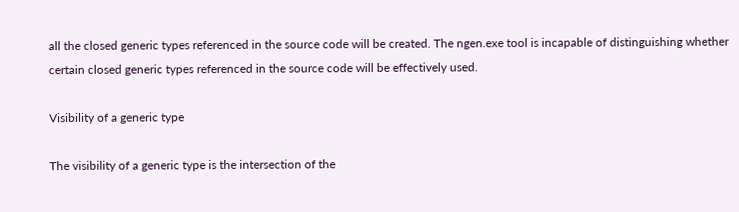all the closed generic types referenced in the source code will be created. The ngen.exe tool is incapable of distinguishing whether certain closed generic types referenced in the source code will be effectively used.

Visibility of a generic type

The visibility of a generic type is the intersection of the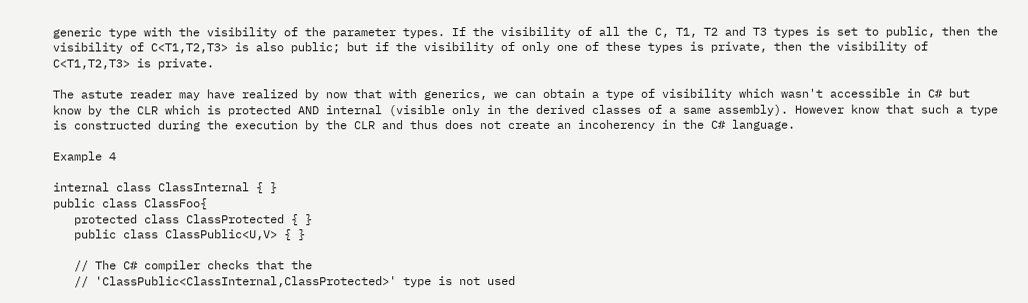generic type with the visibility of the parameter types. If the visibility of all the C, T1, T2 and T3 types is set to public, then the visibility of C<T1,T2,T3> is also public; but if the visibility of only one of these types is private, then the visibility of C<T1,T2,T3> is private.

The astute reader may have realized by now that with generics, we can obtain a type of visibility which wasn't accessible in C# but know by the CLR which is protected AND internal (visible only in the derived classes of a same assembly). However know that such a type is constructed during the execution by the CLR and thus does not create an incoherency in the C# language.

Example 4

internal class ClassInternal { }
public class ClassFoo{
   protected class ClassProtected { }
   public class ClassPublic<U,V> { }

   // The C# compiler checks that the
   // 'ClassPublic<ClassInternal,ClassProtected>' type is not used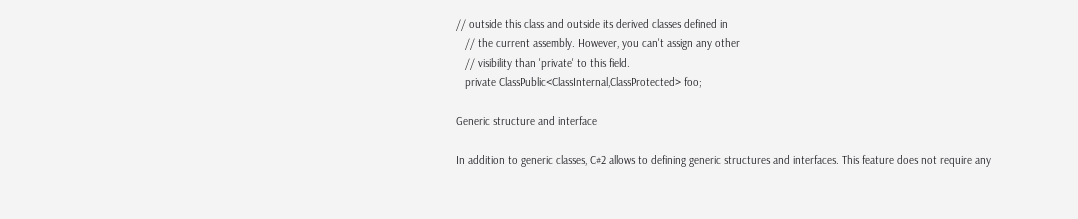// outside this class and outside its derived classes defined in
   // the current assembly. However, you can't assign any other
   // visibility than 'private' to this field.
   private ClassPublic<ClassInternal,ClassProtected> foo;

Generic structure and interface

In addition to generic classes, C#2 allows to defining generic structures and interfaces. This feature does not require any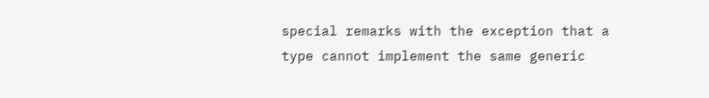special remarks with the exception that a type cannot implement the same generic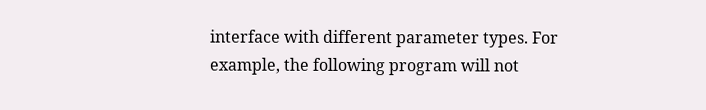interface with different parameter types. For example, the following program will not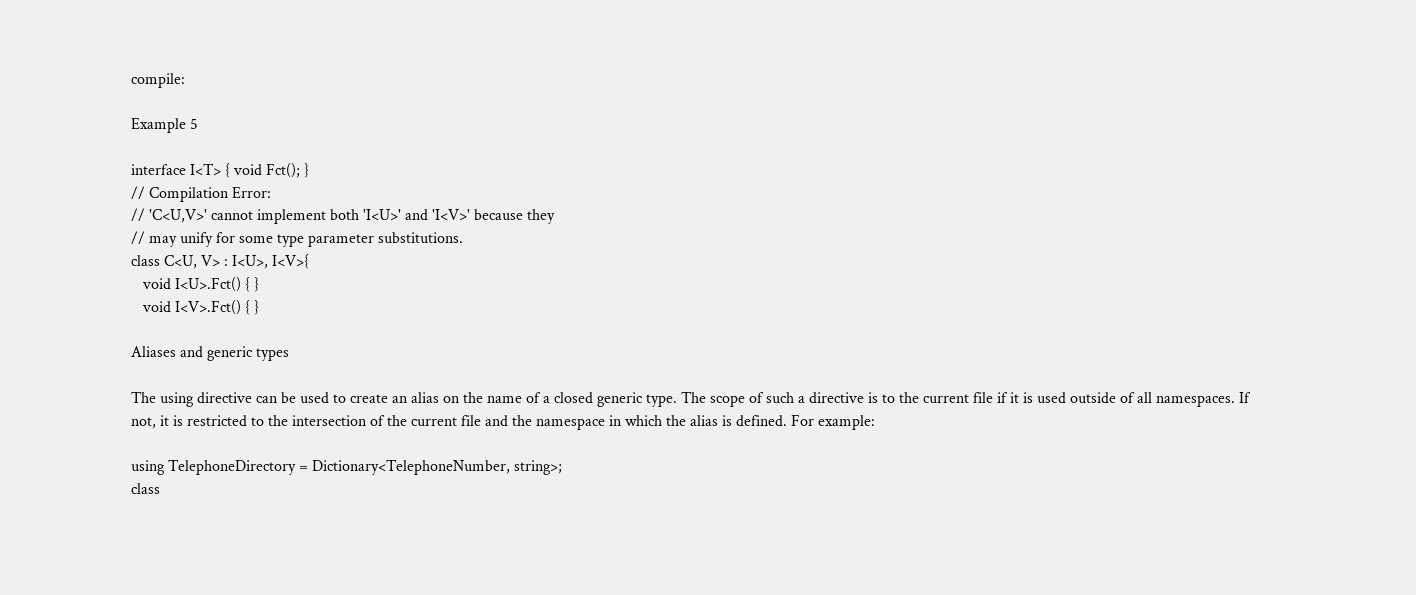compile:

Example 5

interface I<T> { void Fct(); }
// Compilation Error:
// 'C<U,V>' cannot implement both 'I<U>' and 'I<V>' because they
// may unify for some type parameter substitutions.
class C<U, V> : I<U>, I<V>{
   void I<U>.Fct() { }
   void I<V>.Fct() { }

Aliases and generic types

The using directive can be used to create an alias on the name of a closed generic type. The scope of such a directive is to the current file if it is used outside of all namespaces. If not, it is restricted to the intersection of the current file and the namespace in which the alias is defined. For example:

using TelephoneDirectory = Dictionary<TelephoneNumber, string>;
class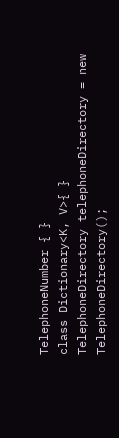TelephoneNumber { }
class Dictionary<K, V>{ }
TelephoneDirectory telephoneDirectory = new TelephoneDirectory();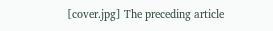[cover.jpg] The preceding article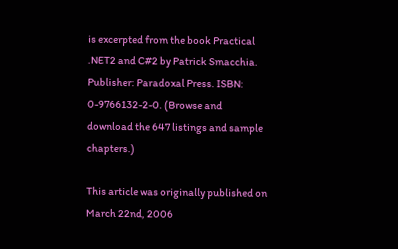is excerpted from the book Practical .NET2 and C#2 by Patrick Smacchia. Publisher: Paradoxal Press. ISBN: 0-9766132-2-0. (Browse and download the 647 listings and sample chapters.)

This article was originally published on March 22nd, 2006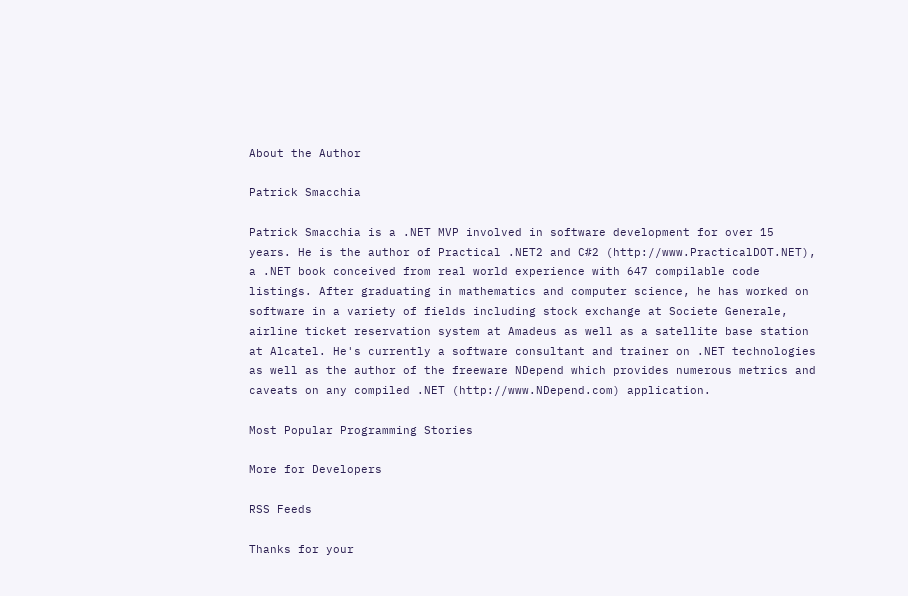About the Author

Patrick Smacchia

Patrick Smacchia is a .NET MVP involved in software development for over 15 years. He is the author of Practical .NET2 and C#2 (http://www.PracticalDOT.NET), a .NET book conceived from real world experience with 647 compilable code listings. After graduating in mathematics and computer science, he has worked on software in a variety of fields including stock exchange at Societe Generale, airline ticket reservation system at Amadeus as well as a satellite base station at Alcatel. He's currently a software consultant and trainer on .NET technologies as well as the author of the freeware NDepend which provides numerous metrics and caveats on any compiled .NET (http://www.NDepend.com) application.

Most Popular Programming Stories

More for Developers

RSS Feeds

Thanks for your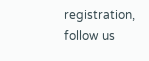registration, follow us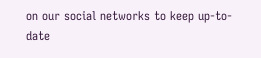on our social networks to keep up-to-date